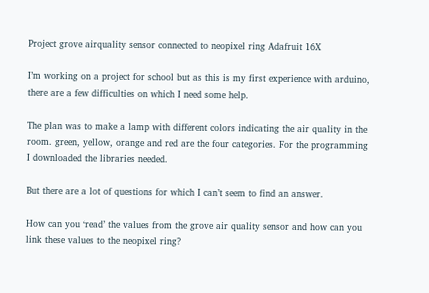Project grove airquality sensor connected to neopixel ring Adafruit 16X

I’m working on a project for school but as this is my first experience with arduino, there are a few difficulties on which I need some help.

The plan was to make a lamp with different colors indicating the air quality in the room. green, yellow, orange and red are the four categories. For the programming I downloaded the libraries needed.

But there are a lot of questions for which I can’t seem to find an answer.

How can you ‘read’ the values from the grove air quality sensor and how can you link these values to the neopixel ring?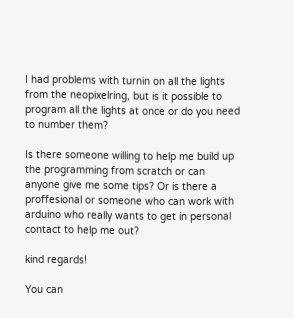I had problems with turnin on all the lights from the neopixelring, but is it possible to program all the lights at once or do you need to number them?

Is there someone willing to help me build up the programming from scratch or can anyone give me some tips? Or is there a proffesional or someone who can work with arduino who really wants to get in personal contact to help me out?

kind regards!

You can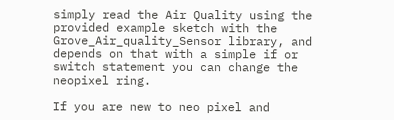simply read the Air Quality using the provided example sketch with the Grove_Air_quality_Sensor library, and depends on that with a simple if or switch statement you can change the neopixel ring.

If you are new to neo pixel and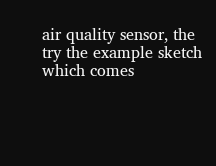air quality sensor, the try the example sketch which comes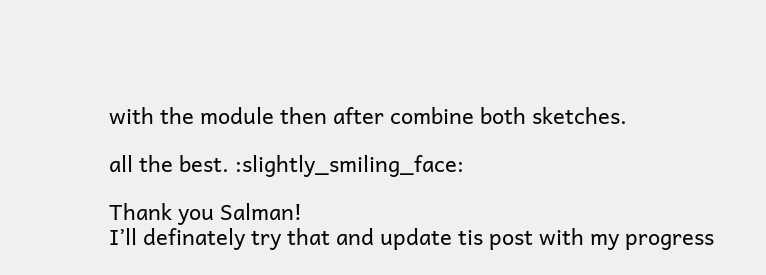with the module then after combine both sketches.

all the best. :slightly_smiling_face:

Thank you Salman!
I’ll definately try that and update tis post with my progress